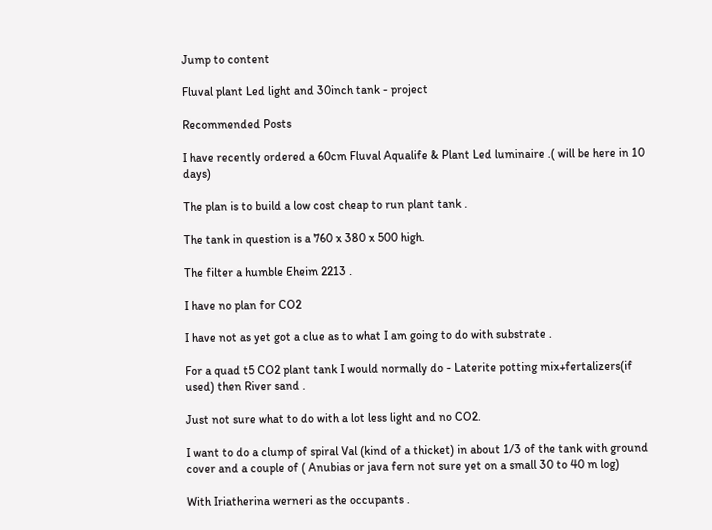Jump to content

Fluval plant Led light and 30inch tank - project

Recommended Posts

I have recently ordered a 60cm Fluval Aqualife & Plant Led luminaire .( will be here in 10 days)

The plan is to build a low cost cheap to run plant tank .

The tank in question is a 760 x 380 x 500 high.

The filter a humble Eheim 2213 .

I have no plan for CO2

I have not as yet got a clue as to what I am going to do with substrate .

For a quad t5 CO2 plant tank I would normally do - Laterite potting mix+fertalizers(if used) then River sand .

Just not sure what to do with a lot less light and no CO2.

I want to do a clump of spiral Val (kind of a thicket) in about 1/3 of the tank with ground cover and a couple of ( Anubias or java fern not sure yet on a small 30 to 40 m log)

With Iriatherina werneri as the occupants .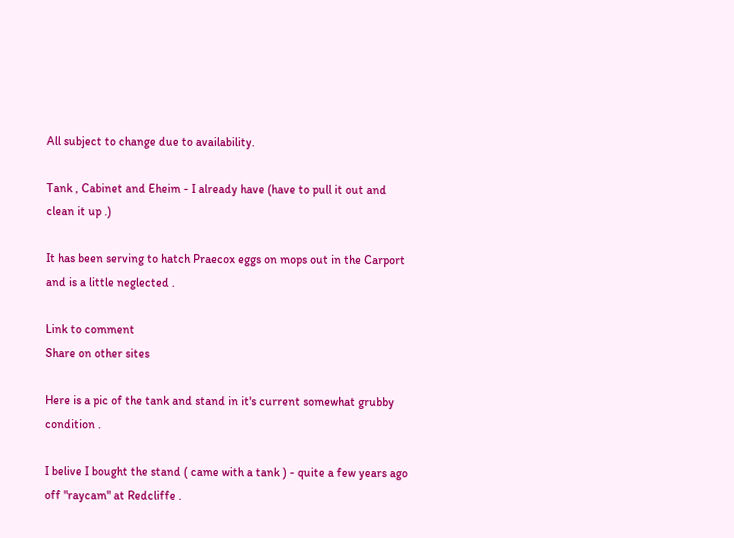All subject to change due to availability.

Tank , Cabinet and Eheim - I already have (have to pull it out and clean it up .)

It has been serving to hatch Praecox eggs on mops out in the Carport and is a little neglected .

Link to comment
Share on other sites

Here is a pic of the tank and stand in it's current somewhat grubby condition .

I belive I bought the stand ( came with a tank ) - quite a few years ago off "raycam" at Redcliffe .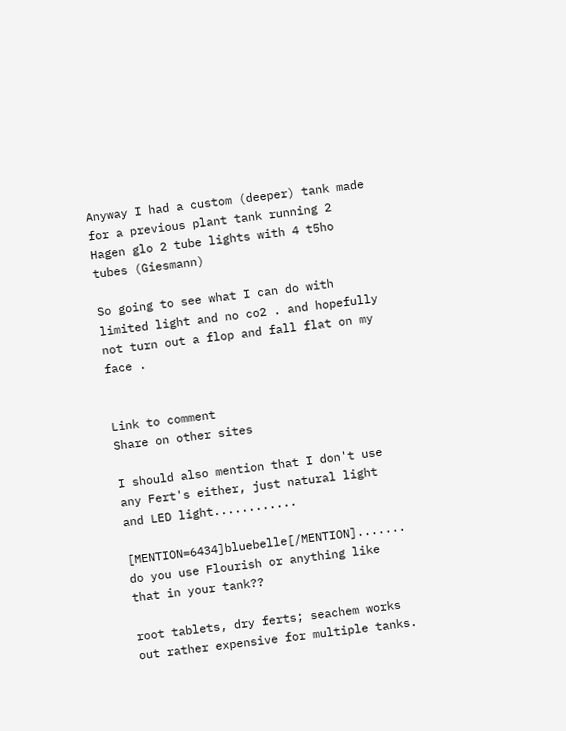Anyway I had a custom (deeper) tank made for a previous plant tank running 2 Hagen glo 2 tube lights with 4 t5ho tubes (Giesmann)

So going to see what I can do with limited light and no co2 . and hopefully not turn out a flop and fall flat on my face .


Link to comment
Share on other sites

I should also mention that I don't use any Fert's either, just natural light and LED light............

[MENTION=6434]bluebelle[/MENTION]....... do you use Flourish or anything like that in your tank??

root tablets, dry ferts; seachem works out rather expensive for multiple tanks.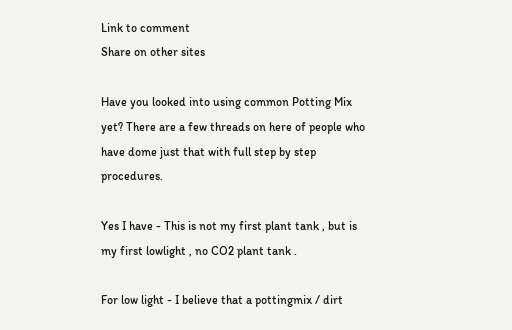Link to comment
Share on other sites

Have you looked into using common Potting Mix yet? There are a few threads on here of people who have dome just that with full step by step procedures.

Yes I have - This is not my first plant tank , but is my first lowlight , no CO2 plant tank .

For low light - I believe that a pottingmix / dirt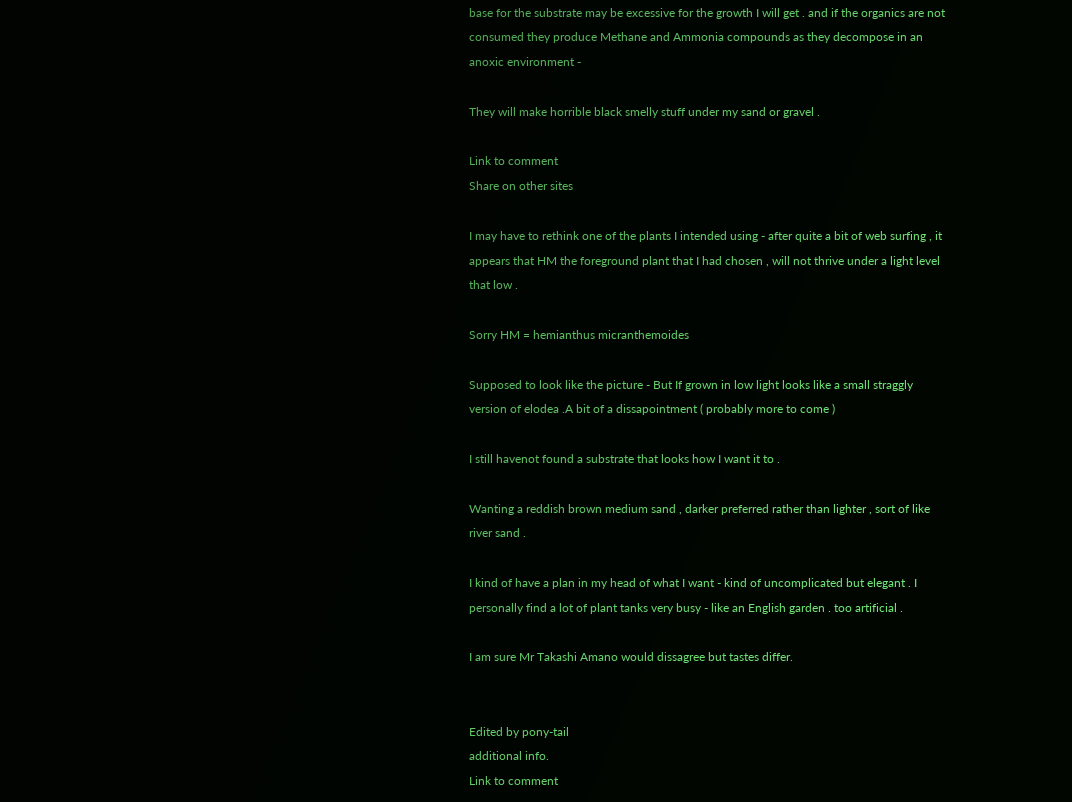base for the substrate may be excessive for the growth I will get . and if the organics are not consumed they produce Methane and Ammonia compounds as they decompose in an anoxic environment -

They will make horrible black smelly stuff under my sand or gravel .

Link to comment
Share on other sites

I may have to rethink one of the plants I intended using - after quite a bit of web surfing , it appears that HM the foreground plant that I had chosen , will not thrive under a light level that low .

Sorry HM = hemianthus micranthemoides

Supposed to look like the picture - But If grown in low light looks like a small straggly version of elodea .A bit of a dissapointment ( probably more to come )

I still havenot found a substrate that looks how I want it to .

Wanting a reddish brown medium sand , darker preferred rather than lighter , sort of like river sand .

I kind of have a plan in my head of what I want - kind of uncomplicated but elegant . I personally find a lot of plant tanks very busy - like an English garden . too artificial .

I am sure Mr Takashi Amano would dissagree but tastes differ.


Edited by pony-tail
additional info.
Link to comment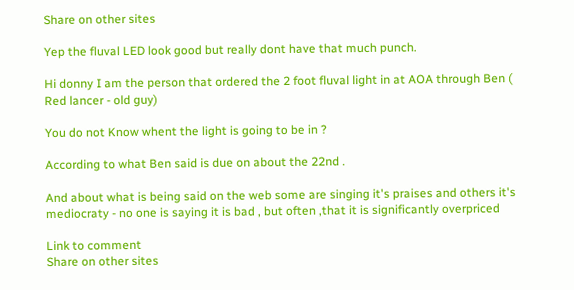Share on other sites

Yep the fluval LED look good but really dont have that much punch.

Hi donny I am the person that ordered the 2 foot fluval light in at AOA through Ben ( Red lancer - old guy)

You do not Know whent the light is going to be in ?

According to what Ben said is due on about the 22nd .

And about what is being said on the web some are singing it's praises and others it's mediocraty - no one is saying it is bad , but often ,that it is significantly overpriced

Link to comment
Share on other sites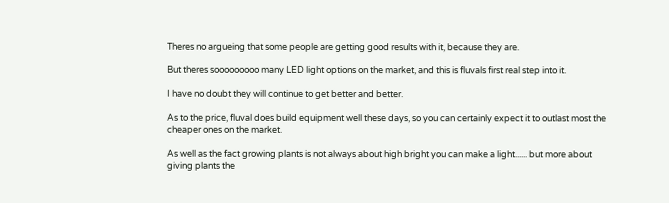Theres no argueing that some people are getting good results with it, because they are.

But theres sooooooooo many LED light options on the market, and this is fluvals first real step into it.

I have no doubt they will continue to get better and better.

As to the price, fluval does build equipment well these days, so you can certainly expect it to outlast most the cheaper ones on the market.

As well as the fact growing plants is not always about high bright you can make a light...... but more about giving plants the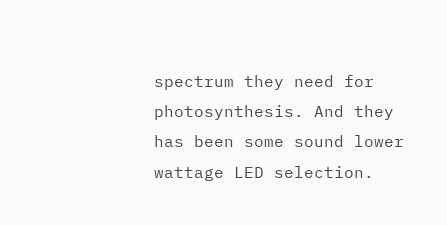spectrum they need for photosynthesis. And they has been some sound lower wattage LED selection.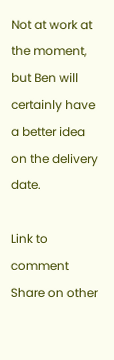Not at work at the moment, but Ben will certainly have a better idea on the delivery date.

Link to comment
Share on other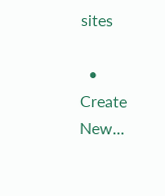sites

  • Create New...